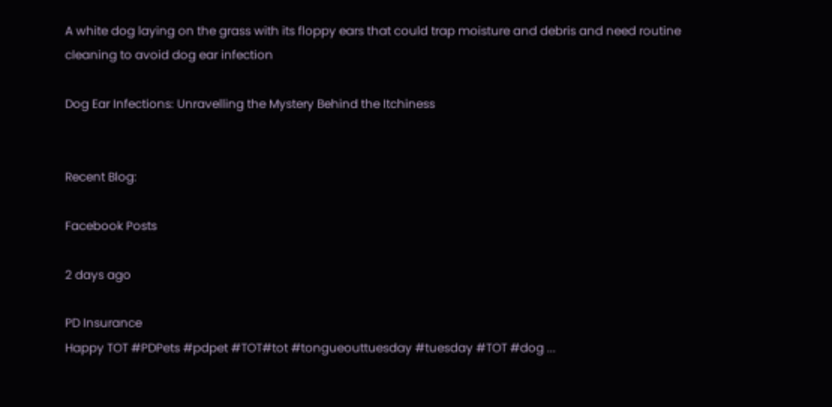A white dog laying on the grass with its floppy ears that could trap moisture and debris and need routine cleaning to avoid dog ear infection

Dog Ear Infections: Unravelling the Mystery Behind the Itchiness


Recent Blog:

Facebook Posts

2 days ago

PD Insurance
Happy TOT #PDPets #pdpet #TOT#tot #tongueouttuesday #tuesday #TOT #dog ...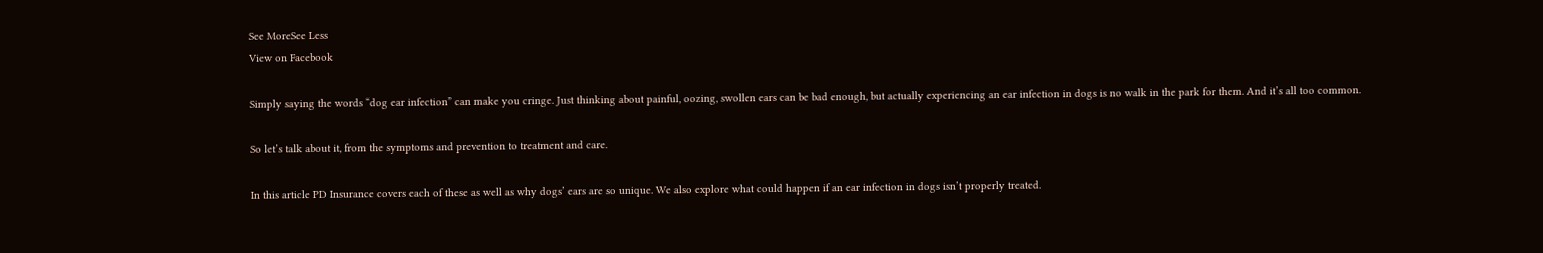See MoreSee Less
View on Facebook

Simply saying the words “dog ear infection” can make you cringe. Just thinking about painful, oozing, swollen ears can be bad enough, but actually experiencing an ear infection in dogs is no walk in the park for them. And it’s all too common.

So let’s talk about it, from the symptoms and prevention to treatment and care.

In this article PD Insurance covers each of these as well as why dogs’ ears are so unique. We also explore what could happen if an ear infection in dogs isn’t properly treated.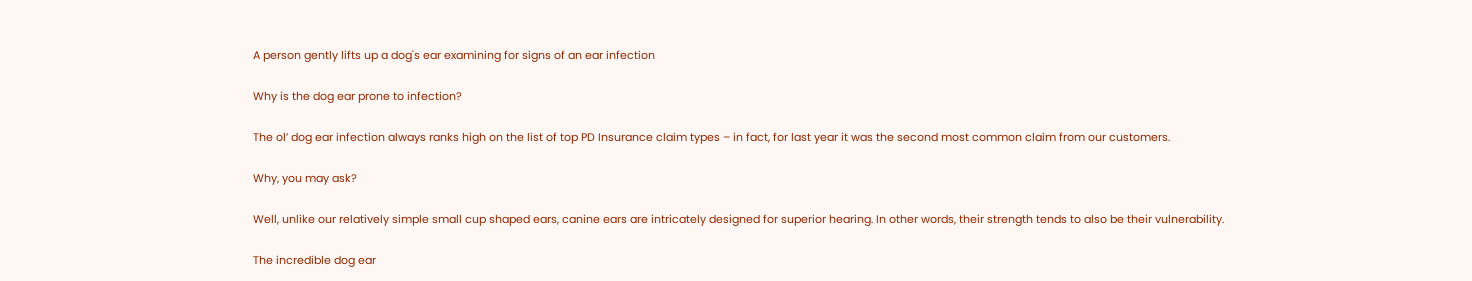A person gently lifts up a dog's ear examining for signs of an ear infection

Why is the dog ear prone to infection?

The ol’ dog ear infection always ranks high on the list of top PD Insurance claim types – in fact, for last year it was the second most common claim from our customers.

Why, you may ask?

Well, unlike our relatively simple small cup shaped ears, canine ears are intricately designed for superior hearing. In other words, their strength tends to also be their vulnerability.

The incredible dog ear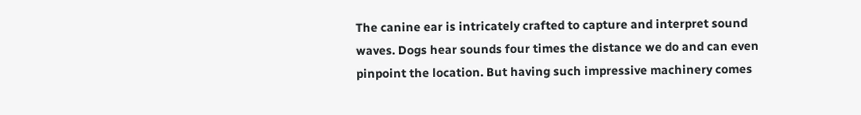The canine ear is intricately crafted to capture and interpret sound waves. Dogs hear sounds four times the distance we do and can even pinpoint the location. But having such impressive machinery comes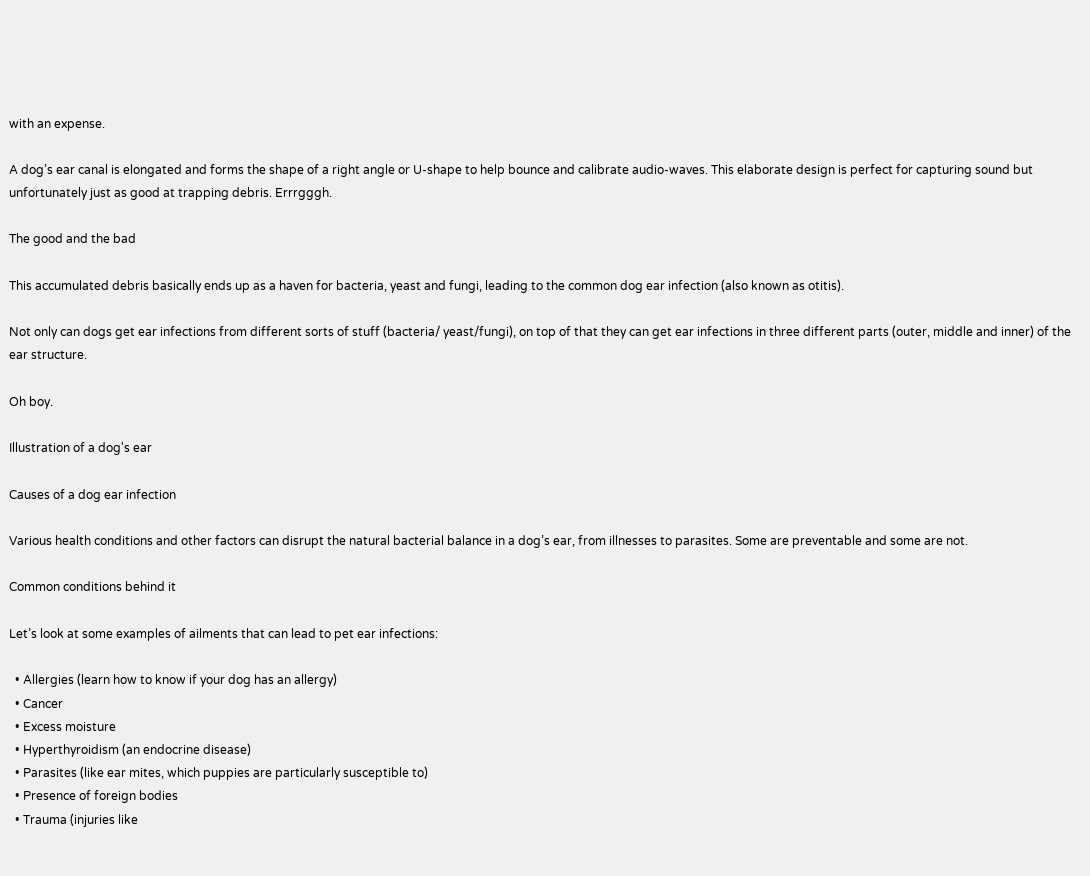with an expense.

A dog’s ear canal is elongated and forms the shape of a right angle or U-shape to help bounce and calibrate audio-waves. This elaborate design is perfect for capturing sound but unfortunately just as good at trapping debris. Errrgggh.

The good and the bad

This accumulated debris basically ends up as a haven for bacteria, yeast and fungi, leading to the common dog ear infection (also known as otitis).

Not only can dogs get ear infections from different sorts of stuff (bacteria/ yeast/fungi), on top of that they can get ear infections in three different parts (outer, middle and inner) of the ear structure.

Oh boy.

Illustration of a dog's ear

Causes of a dog ear infection

Various health conditions and other factors can disrupt the natural bacterial balance in a dog’s ear, from illnesses to parasites. Some are preventable and some are not.

Common conditions behind it

Let’s look at some examples of ailments that can lead to pet ear infections:

  • Allergies (learn how to know if your dog has an allergy)
  • Cancer
  • Excess moisture
  • Hyperthyroidism (an endocrine disease)
  • Parasites (like ear mites, which puppies are particularly susceptible to)
  • Presence of foreign bodies
  • Trauma (injuries like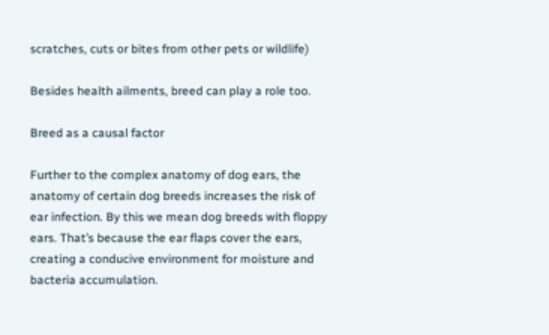scratches, cuts or bites from other pets or wildlife)

Besides health ailments, breed can play a role too.

Breed as a causal factor

Further to the complex anatomy of dog ears, the anatomy of certain dog breeds increases the risk of ear infection. By this we mean dog breeds with floppy ears. That’s because the ear flaps cover the ears, creating a conducive environment for moisture and bacteria accumulation.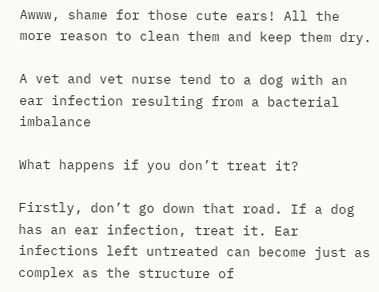Awww, shame for those cute ears! All the more reason to clean them and keep them dry.

A vet and vet nurse tend to a dog with an ear infection resulting from a bacterial imbalance

What happens if you don’t treat it?

Firstly, don’t go down that road. If a dog has an ear infection, treat it. Ear infections left untreated can become just as complex as the structure of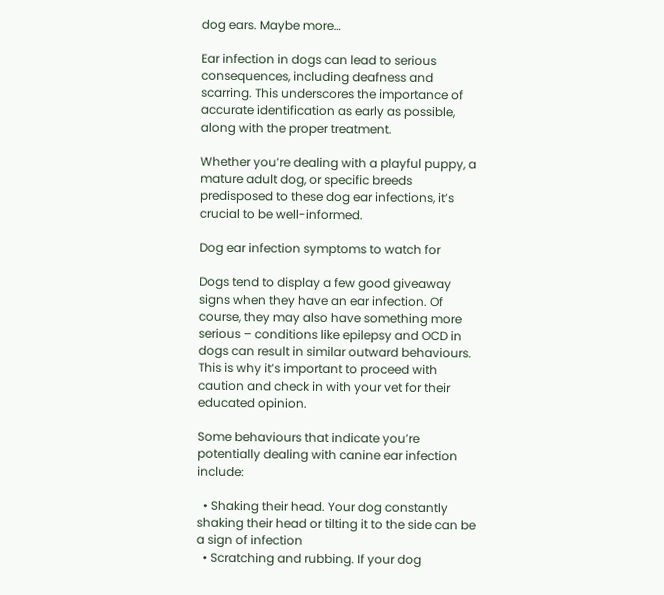dog ears. Maybe more…

Ear infection in dogs can lead to serious consequences, including deafness and scarring. This underscores the importance of accurate identification as early as possible, along with the proper treatment.

Whether you’re dealing with a playful puppy, a mature adult dog, or specific breeds predisposed to these dog ear infections, it’s crucial to be well-informed.

Dog ear infection symptoms to watch for

Dogs tend to display a few good giveaway signs when they have an ear infection. Of course, they may also have something more serious – conditions like epilepsy and OCD in dogs can result in similar outward behaviours. This is why it’s important to proceed with caution and check in with your vet for their educated opinion.

Some behaviours that indicate you’re potentially dealing with canine ear infection include:

  • Shaking their head. Your dog constantly shaking their head or tilting it to the side can be a sign of infection
  • Scratching and rubbing. If your dog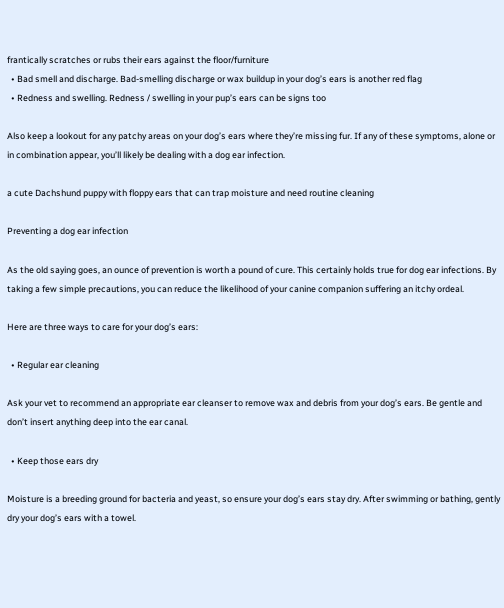frantically scratches or rubs their ears against the floor/furniture
  • Bad smell and discharge. Bad-smelling discharge or wax buildup in your dog’s ears is another red flag
  • Redness and swelling. Redness / swelling in your pup’s ears can be signs too

Also keep a lookout for any patchy areas on your dog’s ears where they’re missing fur. If any of these symptoms, alone or in combination appear, you’ll likely be dealing with a dog ear infection.

a cute Dachshund puppy with floppy ears that can trap moisture and need routine cleaning

Preventing a dog ear infection

As the old saying goes, an ounce of prevention is worth a pound of cure. This certainly holds true for dog ear infections. By taking a few simple precautions, you can reduce the likelihood of your canine companion suffering an itchy ordeal.

Here are three ways to care for your dog’s ears:

  • Regular ear cleaning

Ask your vet to recommend an appropriate ear cleanser to remove wax and debris from your dog’s ears. Be gentle and don’t insert anything deep into the ear canal.

  • Keep those ears dry

Moisture is a breeding ground for bacteria and yeast, so ensure your dog’s ears stay dry. After swimming or bathing, gently dry your dog’s ears with a towel.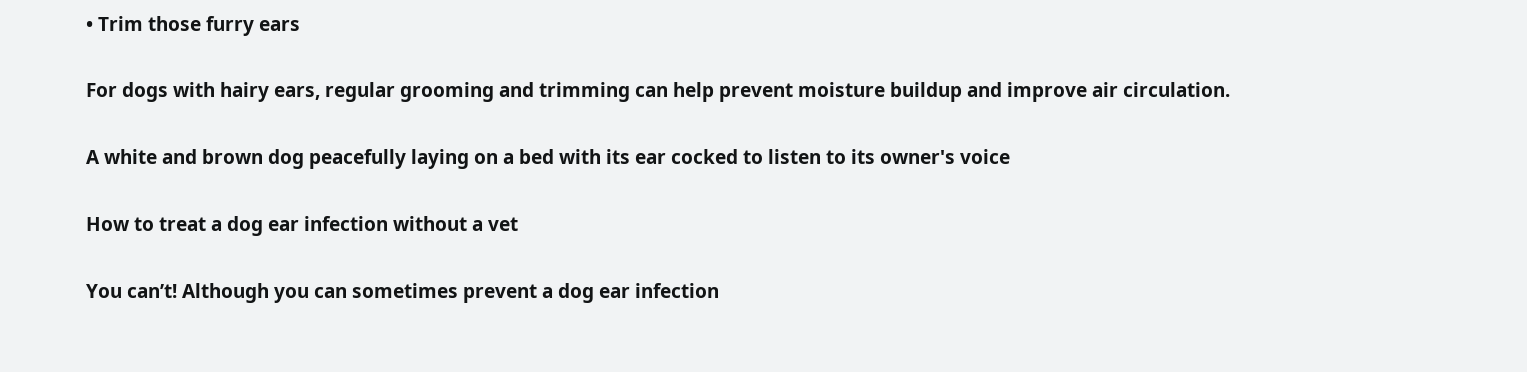• Trim those furry ears

For dogs with hairy ears, regular grooming and trimming can help prevent moisture buildup and improve air circulation.

A white and brown dog peacefully laying on a bed with its ear cocked to listen to its owner's voice

How to treat a dog ear infection without a vet

You can’t! Although you can sometimes prevent a dog ear infection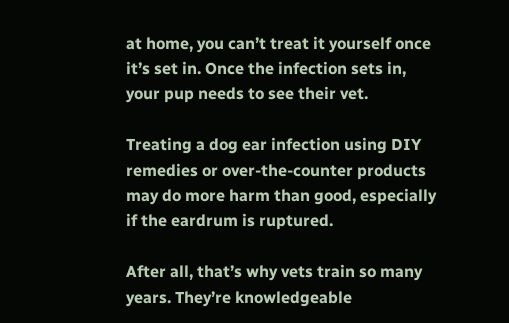at home, you can’t treat it yourself once it’s set in. Once the infection sets in, your pup needs to see their vet.

Treating a dog ear infection using DIY remedies or over-the-counter products may do more harm than good, especially if the eardrum is ruptured.

After all, that’s why vets train so many years. They’re knowledgeable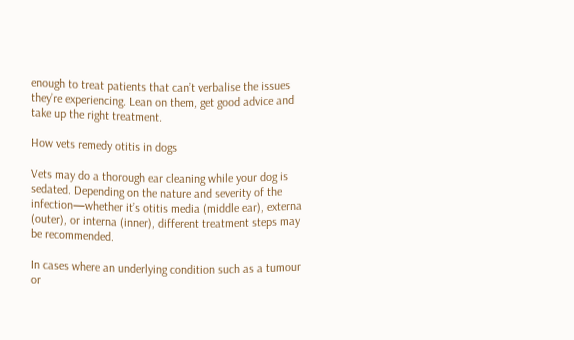enough to treat patients that can’t verbalise the issues they’re experiencing. Lean on them, get good advice and take up the right treatment.

How vets remedy otitis in dogs

Vets may do a thorough ear cleaning while your dog is sedated. Depending on the nature and severity of the infection—whether it’s otitis media (middle ear), externa (outer), or interna (inner), different treatment steps may be recommended.

In cases where an underlying condition such as a tumour or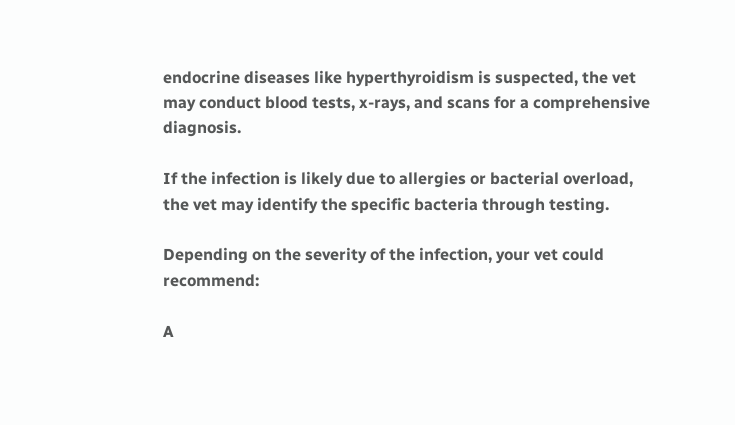endocrine diseases like hyperthyroidism is suspected, the vet may conduct blood tests, x-rays, and scans for a comprehensive diagnosis.

If the infection is likely due to allergies or bacterial overload, the vet may identify the specific bacteria through testing.

Depending on the severity of the infection, your vet could recommend:

A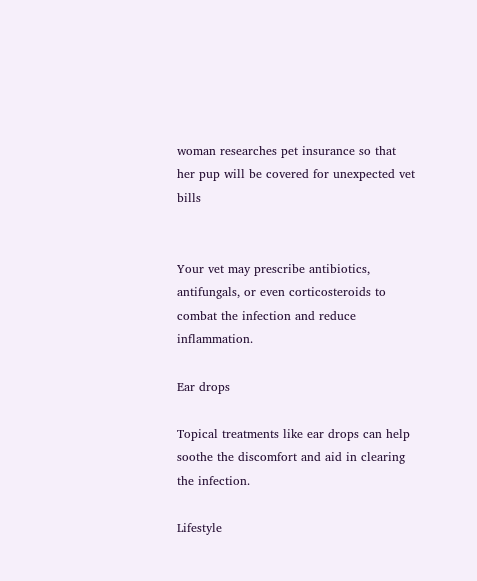woman researches pet insurance so that her pup will be covered for unexpected vet bills


Your vet may prescribe antibiotics, antifungals, or even corticosteroids to combat the infection and reduce inflammation.

Ear drops

Topical treatments like ear drops can help soothe the discomfort and aid in clearing the infection.

Lifestyle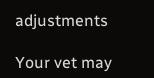adjustments

Your vet may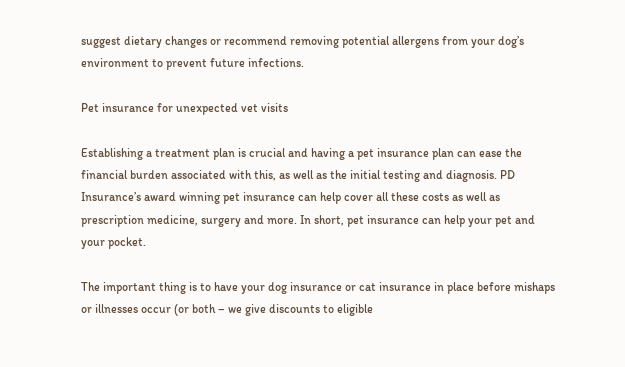suggest dietary changes or recommend removing potential allergens from your dog’s environment to prevent future infections.

Pet insurance for unexpected vet visits

Establishing a treatment plan is crucial and having a pet insurance plan can ease the financial burden associated with this, as well as the initial testing and diagnosis. PD Insurance’s award winning pet insurance can help cover all these costs as well as prescription medicine, surgery and more. In short, pet insurance can help your pet and your pocket.

The important thing is to have your dog insurance or cat insurance in place before mishaps or illnesses occur (or both – we give discounts to eligible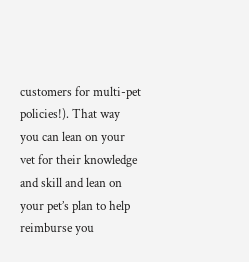customers for multi-pet policies!). That way you can lean on your vet for their knowledge and skill and lean on your pet’s plan to help reimburse you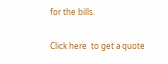for the bills.

Click here  to get a quote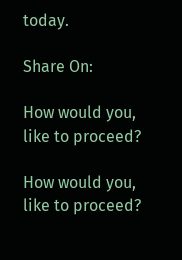today.

Share On:

How would you, like to proceed?

How would you, like to proceed?